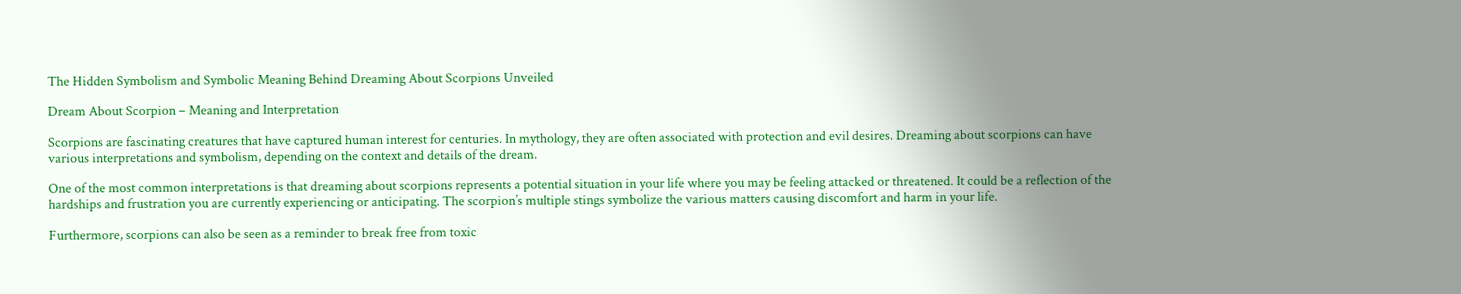The Hidden Symbolism and Symbolic Meaning Behind Dreaming About Scorpions Unveiled

Dream About Scorpion – Meaning and Interpretation

Scorpions are fascinating creatures that have captured human interest for centuries. In mythology, they are often associated with protection and evil desires. Dreaming about scorpions can have various interpretations and symbolism, depending on the context and details of the dream.

One of the most common interpretations is that dreaming about scorpions represents a potential situation in your life where you may be feeling attacked or threatened. It could be a reflection of the hardships and frustration you are currently experiencing or anticipating. The scorpion’s multiple stings symbolize the various matters causing discomfort and harm in your life.

Furthermore, scorpions can also be seen as a reminder to break free from toxic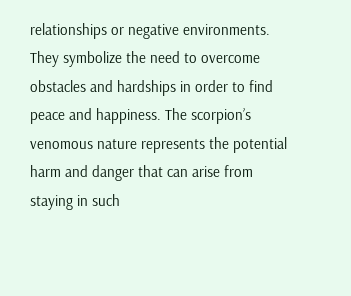relationships or negative environments. They symbolize the need to overcome obstacles and hardships in order to find peace and happiness. The scorpion’s venomous nature represents the potential harm and danger that can arise from staying in such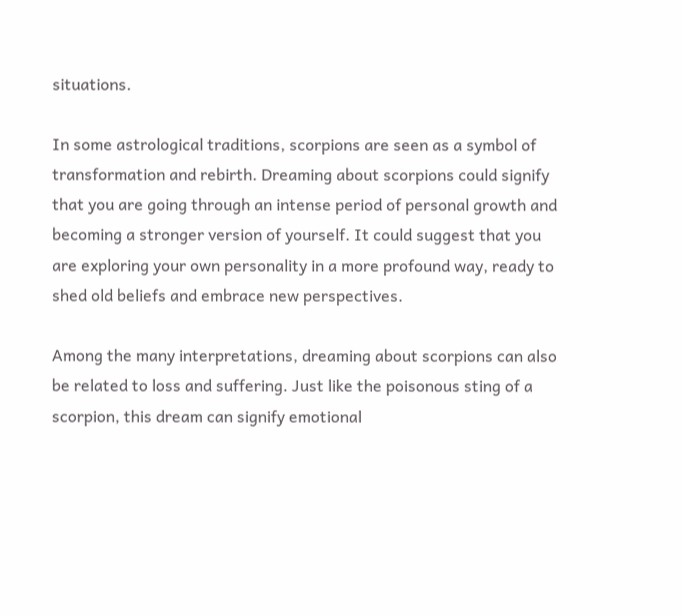situations.

In some astrological traditions, scorpions are seen as a symbol of transformation and rebirth. Dreaming about scorpions could signify that you are going through an intense period of personal growth and becoming a stronger version of yourself. It could suggest that you are exploring your own personality in a more profound way, ready to shed old beliefs and embrace new perspectives.

Among the many interpretations, dreaming about scorpions can also be related to loss and suffering. Just like the poisonous sting of a scorpion, this dream can signify emotional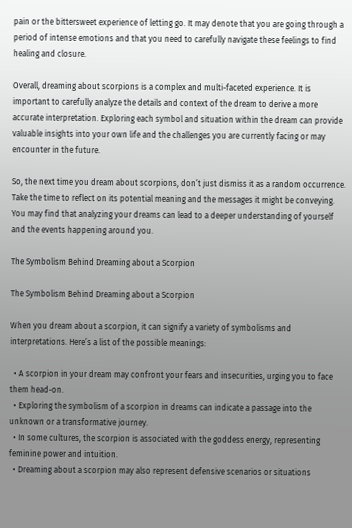pain or the bittersweet experience of letting go. It may denote that you are going through a period of intense emotions and that you need to carefully navigate these feelings to find healing and closure.

Overall, dreaming about scorpions is a complex and multi-faceted experience. It is important to carefully analyze the details and context of the dream to derive a more accurate interpretation. Exploring each symbol and situation within the dream can provide valuable insights into your own life and the challenges you are currently facing or may encounter in the future.

So, the next time you dream about scorpions, don’t just dismiss it as a random occurrence. Take the time to reflect on its potential meaning and the messages it might be conveying. You may find that analyzing your dreams can lead to a deeper understanding of yourself and the events happening around you.

The Symbolism Behind Dreaming about a Scorpion

The Symbolism Behind Dreaming about a Scorpion

When you dream about a scorpion, it can signify a variety of symbolisms and interpretations. Here’s a list of the possible meanings:

  • A scorpion in your dream may confront your fears and insecurities, urging you to face them head-on.
  • Exploring the symbolism of a scorpion in dreams can indicate a passage into the unknown or a transformative journey.
  • In some cultures, the scorpion is associated with the goddess energy, representing feminine power and intuition.
  • Dreaming about a scorpion may also represent defensive scenarios or situations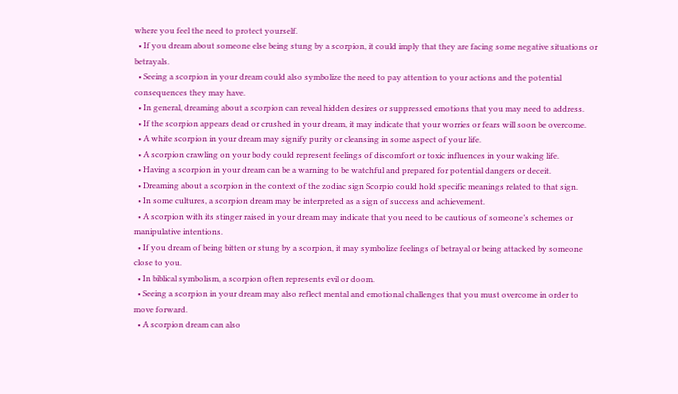where you feel the need to protect yourself.
  • If you dream about someone else being stung by a scorpion, it could imply that they are facing some negative situations or betrayals.
  • Seeing a scorpion in your dream could also symbolize the need to pay attention to your actions and the potential consequences they may have.
  • In general, dreaming about a scorpion can reveal hidden desires or suppressed emotions that you may need to address.
  • If the scorpion appears dead or crushed in your dream, it may indicate that your worries or fears will soon be overcome.
  • A white scorpion in your dream may signify purity or cleansing in some aspect of your life.
  • A scorpion crawling on your body could represent feelings of discomfort or toxic influences in your waking life.
  • Having a scorpion in your dream can be a warning to be watchful and prepared for potential dangers or deceit.
  • Dreaming about a scorpion in the context of the zodiac sign Scorpio could hold specific meanings related to that sign.
  • In some cultures, a scorpion dream may be interpreted as a sign of success and achievement.
  • A scorpion with its stinger raised in your dream may indicate that you need to be cautious of someone’s schemes or manipulative intentions.
  • If you dream of being bitten or stung by a scorpion, it may symbolize feelings of betrayal or being attacked by someone close to you.
  • In biblical symbolism, a scorpion often represents evil or doom.
  • Seeing a scorpion in your dream may also reflect mental and emotional challenges that you must overcome in order to move forward.
  • A scorpion dream can also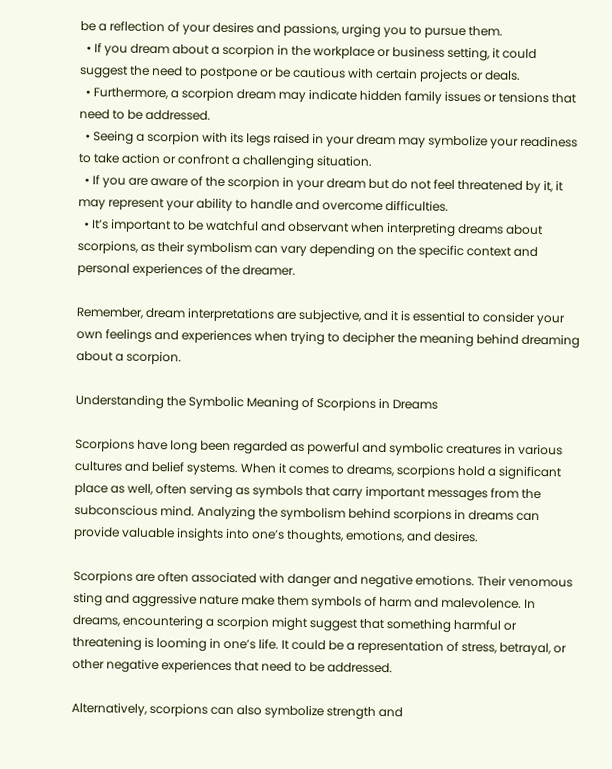be a reflection of your desires and passions, urging you to pursue them.
  • If you dream about a scorpion in the workplace or business setting, it could suggest the need to postpone or be cautious with certain projects or deals.
  • Furthermore, a scorpion dream may indicate hidden family issues or tensions that need to be addressed.
  • Seeing a scorpion with its legs raised in your dream may symbolize your readiness to take action or confront a challenging situation.
  • If you are aware of the scorpion in your dream but do not feel threatened by it, it may represent your ability to handle and overcome difficulties.
  • It’s important to be watchful and observant when interpreting dreams about scorpions, as their symbolism can vary depending on the specific context and personal experiences of the dreamer.

Remember, dream interpretations are subjective, and it is essential to consider your own feelings and experiences when trying to decipher the meaning behind dreaming about a scorpion.

Understanding the Symbolic Meaning of Scorpions in Dreams

Scorpions have long been regarded as powerful and symbolic creatures in various cultures and belief systems. When it comes to dreams, scorpions hold a significant place as well, often serving as symbols that carry important messages from the subconscious mind. Analyzing the symbolism behind scorpions in dreams can provide valuable insights into one’s thoughts, emotions, and desires.

Scorpions are often associated with danger and negative emotions. Their venomous sting and aggressive nature make them symbols of harm and malevolence. In dreams, encountering a scorpion might suggest that something harmful or threatening is looming in one’s life. It could be a representation of stress, betrayal, or other negative experiences that need to be addressed.

Alternatively, scorpions can also symbolize strength and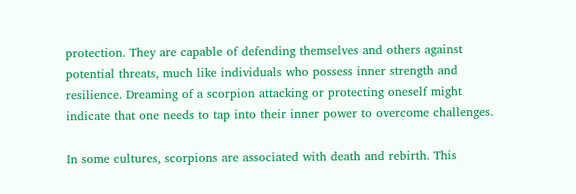protection. They are capable of defending themselves and others against potential threats, much like individuals who possess inner strength and resilience. Dreaming of a scorpion attacking or protecting oneself might indicate that one needs to tap into their inner power to overcome challenges.

In some cultures, scorpions are associated with death and rebirth. This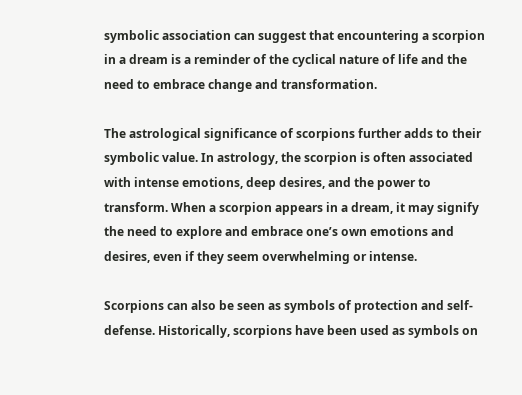symbolic association can suggest that encountering a scorpion in a dream is a reminder of the cyclical nature of life and the need to embrace change and transformation.

The astrological significance of scorpions further adds to their symbolic value. In astrology, the scorpion is often associated with intense emotions, deep desires, and the power to transform. When a scorpion appears in a dream, it may signify the need to explore and embrace one’s own emotions and desires, even if they seem overwhelming or intense.

Scorpions can also be seen as symbols of protection and self-defense. Historically, scorpions have been used as symbols on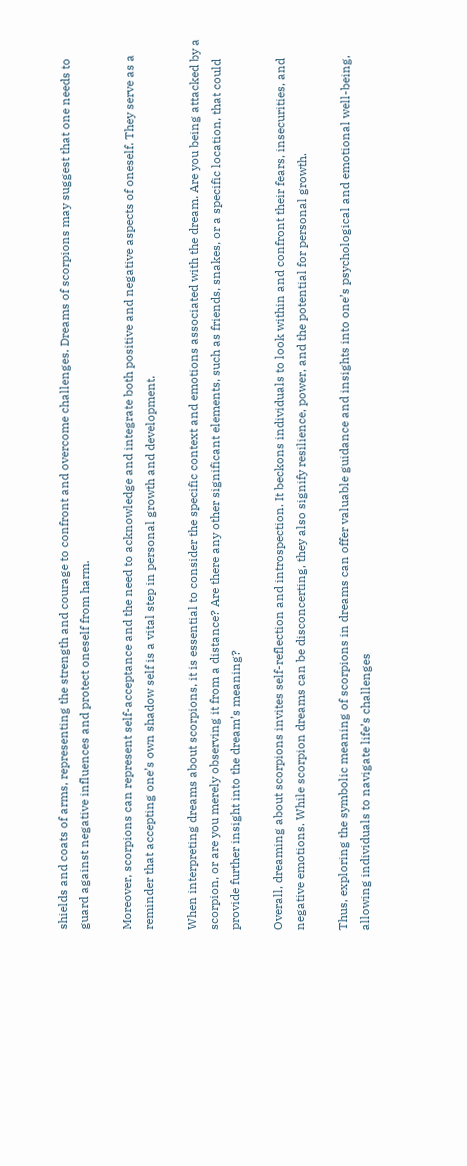shields and coats of arms, representing the strength and courage to confront and overcome challenges. Dreams of scorpions may suggest that one needs to guard against negative influences and protect oneself from harm.

Moreover, scorpions can represent self-acceptance and the need to acknowledge and integrate both positive and negative aspects of oneself. They serve as a reminder that accepting one’s own shadow self is a vital step in personal growth and development.

When interpreting dreams about scorpions, it is essential to consider the specific context and emotions associated with the dream. Are you being attacked by a scorpion, or are you merely observing it from a distance? Are there any other significant elements, such as friends, snakes, or a specific location, that could provide further insight into the dream’s meaning?

Overall, dreaming about scorpions invites self-reflection and introspection. It beckons individuals to look within and confront their fears, insecurities, and negative emotions. While scorpion dreams can be disconcerting, they also signify resilience, power, and the potential for personal growth.

Thus, exploring the symbolic meaning of scorpions in dreams can offer valuable guidance and insights into one’s psychological and emotional well-being, allowing individuals to navigate life’s challenges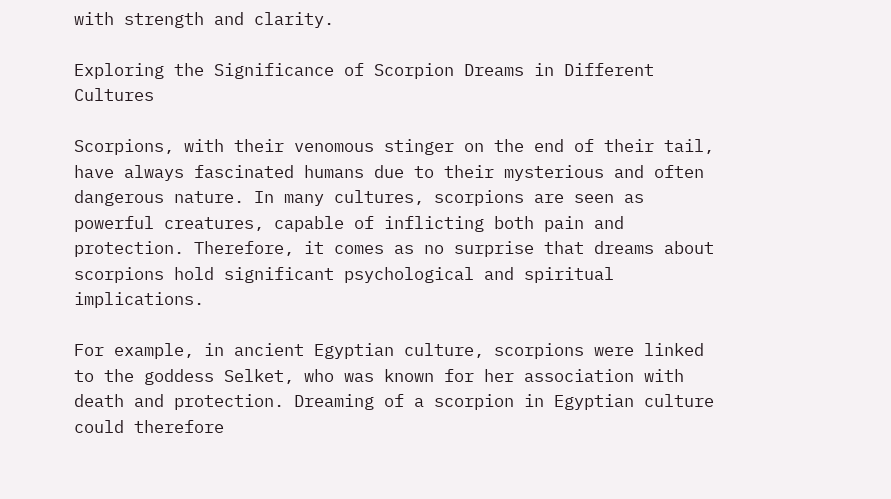with strength and clarity.

Exploring the Significance of Scorpion Dreams in Different Cultures

Scorpions, with their venomous stinger on the end of their tail, have always fascinated humans due to their mysterious and often dangerous nature. In many cultures, scorpions are seen as powerful creatures, capable of inflicting both pain and protection. Therefore, it comes as no surprise that dreams about scorpions hold significant psychological and spiritual implications.

For example, in ancient Egyptian culture, scorpions were linked to the goddess Selket, who was known for her association with death and protection. Dreaming of a scorpion in Egyptian culture could therefore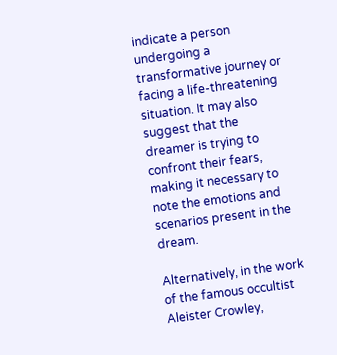indicate a person undergoing a transformative journey or facing a life-threatening situation. It may also suggest that the dreamer is trying to confront their fears, making it necessary to note the emotions and scenarios present in the dream.

Alternatively, in the work of the famous occultist Aleister Crowley,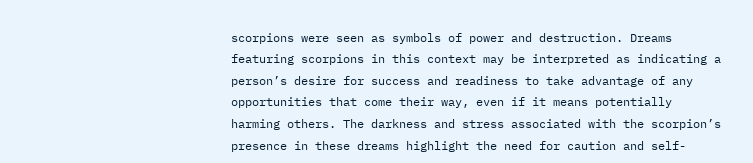scorpions were seen as symbols of power and destruction. Dreams featuring scorpions in this context may be interpreted as indicating a person’s desire for success and readiness to take advantage of any opportunities that come their way, even if it means potentially harming others. The darkness and stress associated with the scorpion’s presence in these dreams highlight the need for caution and self-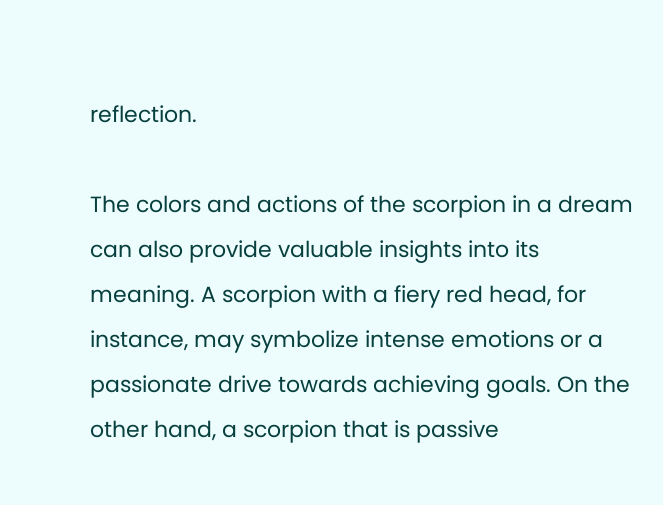reflection.

The colors and actions of the scorpion in a dream can also provide valuable insights into its meaning. A scorpion with a fiery red head, for instance, may symbolize intense emotions or a passionate drive towards achieving goals. On the other hand, a scorpion that is passive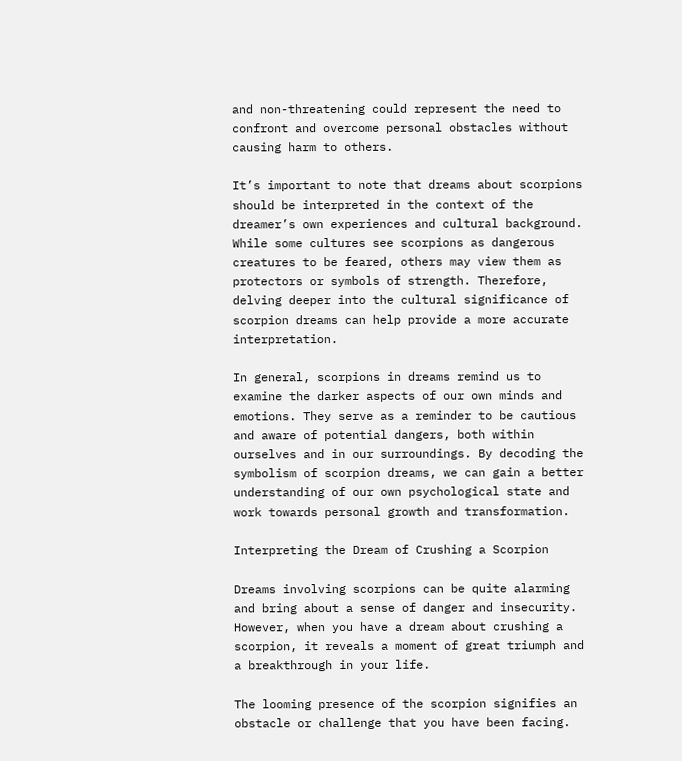and non-threatening could represent the need to confront and overcome personal obstacles without causing harm to others.

It’s important to note that dreams about scorpions should be interpreted in the context of the dreamer’s own experiences and cultural background. While some cultures see scorpions as dangerous creatures to be feared, others may view them as protectors or symbols of strength. Therefore, delving deeper into the cultural significance of scorpion dreams can help provide a more accurate interpretation.

In general, scorpions in dreams remind us to examine the darker aspects of our own minds and emotions. They serve as a reminder to be cautious and aware of potential dangers, both within ourselves and in our surroundings. By decoding the symbolism of scorpion dreams, we can gain a better understanding of our own psychological state and work towards personal growth and transformation.

Interpreting the Dream of Crushing a Scorpion

Dreams involving scorpions can be quite alarming and bring about a sense of danger and insecurity. However, when you have a dream about crushing a scorpion, it reveals a moment of great triumph and a breakthrough in your life.

The looming presence of the scorpion signifies an obstacle or challenge that you have been facing.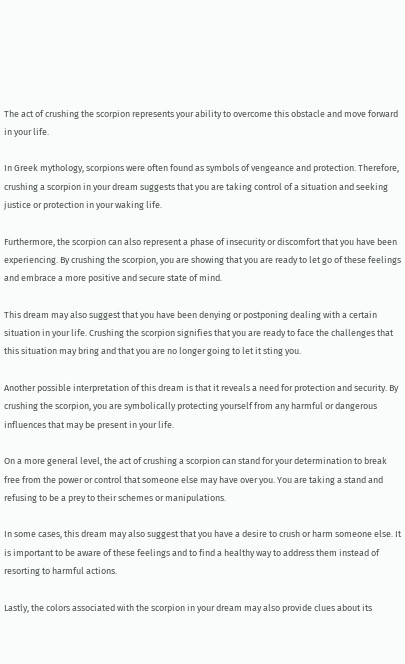The act of crushing the scorpion represents your ability to overcome this obstacle and move forward in your life.

In Greek mythology, scorpions were often found as symbols of vengeance and protection. Therefore, crushing a scorpion in your dream suggests that you are taking control of a situation and seeking justice or protection in your waking life.

Furthermore, the scorpion can also represent a phase of insecurity or discomfort that you have been experiencing. By crushing the scorpion, you are showing that you are ready to let go of these feelings and embrace a more positive and secure state of mind.

This dream may also suggest that you have been denying or postponing dealing with a certain situation in your life. Crushing the scorpion signifies that you are ready to face the challenges that this situation may bring and that you are no longer going to let it sting you.

Another possible interpretation of this dream is that it reveals a need for protection and security. By crushing the scorpion, you are symbolically protecting yourself from any harmful or dangerous influences that may be present in your life.

On a more general level, the act of crushing a scorpion can stand for your determination to break free from the power or control that someone else may have over you. You are taking a stand and refusing to be a prey to their schemes or manipulations.

In some cases, this dream may also suggest that you have a desire to crush or harm someone else. It is important to be aware of these feelings and to find a healthy way to address them instead of resorting to harmful actions.

Lastly, the colors associated with the scorpion in your dream may also provide clues about its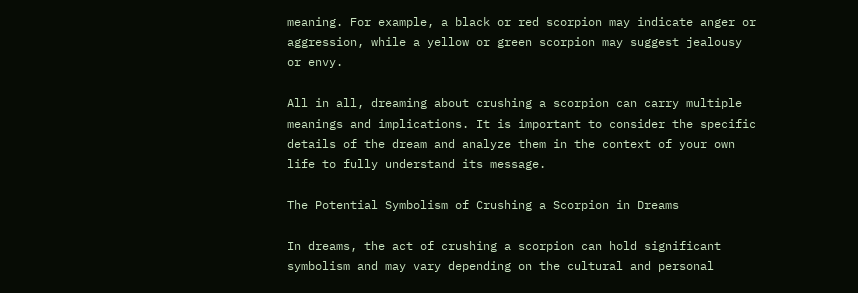meaning. For example, a black or red scorpion may indicate anger or aggression, while a yellow or green scorpion may suggest jealousy or envy.

All in all, dreaming about crushing a scorpion can carry multiple meanings and implications. It is important to consider the specific details of the dream and analyze them in the context of your own life to fully understand its message.

The Potential Symbolism of Crushing a Scorpion in Dreams

In dreams, the act of crushing a scorpion can hold significant symbolism and may vary depending on the cultural and personal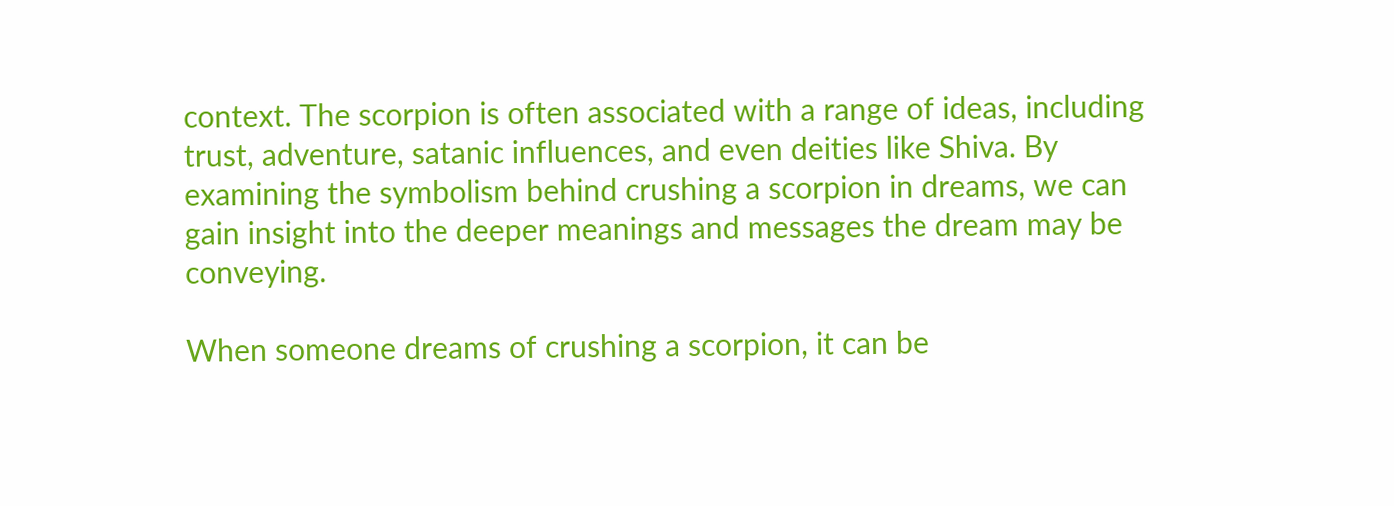context. The scorpion is often associated with a range of ideas, including trust, adventure, satanic influences, and even deities like Shiva. By examining the symbolism behind crushing a scorpion in dreams, we can gain insight into the deeper meanings and messages the dream may be conveying.

When someone dreams of crushing a scorpion, it can be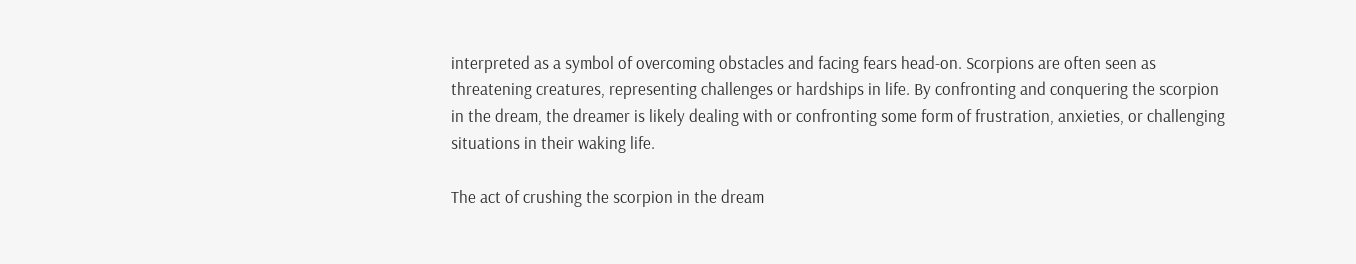interpreted as a symbol of overcoming obstacles and facing fears head-on. Scorpions are often seen as threatening creatures, representing challenges or hardships in life. By confronting and conquering the scorpion in the dream, the dreamer is likely dealing with or confronting some form of frustration, anxieties, or challenging situations in their waking life.

The act of crushing the scorpion in the dream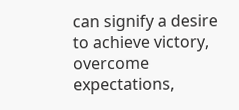can signify a desire to achieve victory, overcome expectations,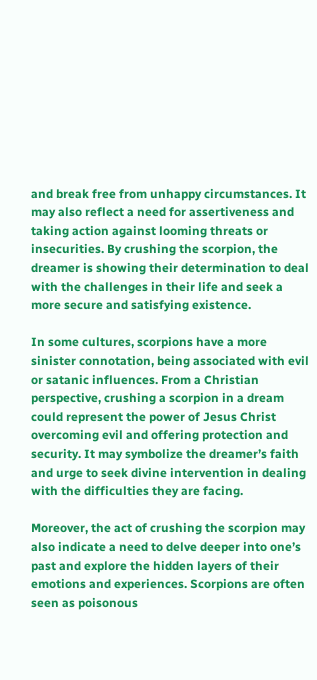and break free from unhappy circumstances. It may also reflect a need for assertiveness and taking action against looming threats or insecurities. By crushing the scorpion, the dreamer is showing their determination to deal with the challenges in their life and seek a more secure and satisfying existence.

In some cultures, scorpions have a more sinister connotation, being associated with evil or satanic influences. From a Christian perspective, crushing a scorpion in a dream could represent the power of Jesus Christ overcoming evil and offering protection and security. It may symbolize the dreamer’s faith and urge to seek divine intervention in dealing with the difficulties they are facing.

Moreover, the act of crushing the scorpion may also indicate a need to delve deeper into one’s past and explore the hidden layers of their emotions and experiences. Scorpions are often seen as poisonous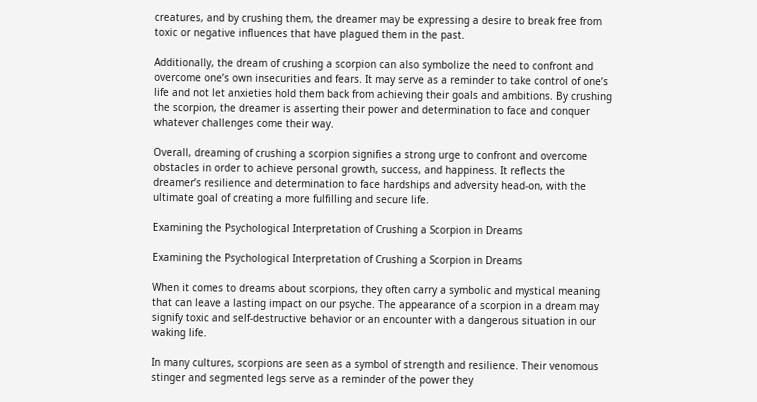creatures, and by crushing them, the dreamer may be expressing a desire to break free from toxic or negative influences that have plagued them in the past.

Additionally, the dream of crushing a scorpion can also symbolize the need to confront and overcome one’s own insecurities and fears. It may serve as a reminder to take control of one’s life and not let anxieties hold them back from achieving their goals and ambitions. By crushing the scorpion, the dreamer is asserting their power and determination to face and conquer whatever challenges come their way.

Overall, dreaming of crushing a scorpion signifies a strong urge to confront and overcome obstacles in order to achieve personal growth, success, and happiness. It reflects the dreamer’s resilience and determination to face hardships and adversity head-on, with the ultimate goal of creating a more fulfilling and secure life.

Examining the Psychological Interpretation of Crushing a Scorpion in Dreams

Examining the Psychological Interpretation of Crushing a Scorpion in Dreams

When it comes to dreams about scorpions, they often carry a symbolic and mystical meaning that can leave a lasting impact on our psyche. The appearance of a scorpion in a dream may signify toxic and self-destructive behavior or an encounter with a dangerous situation in our waking life.

In many cultures, scorpions are seen as a symbol of strength and resilience. Their venomous stinger and segmented legs serve as a reminder of the power they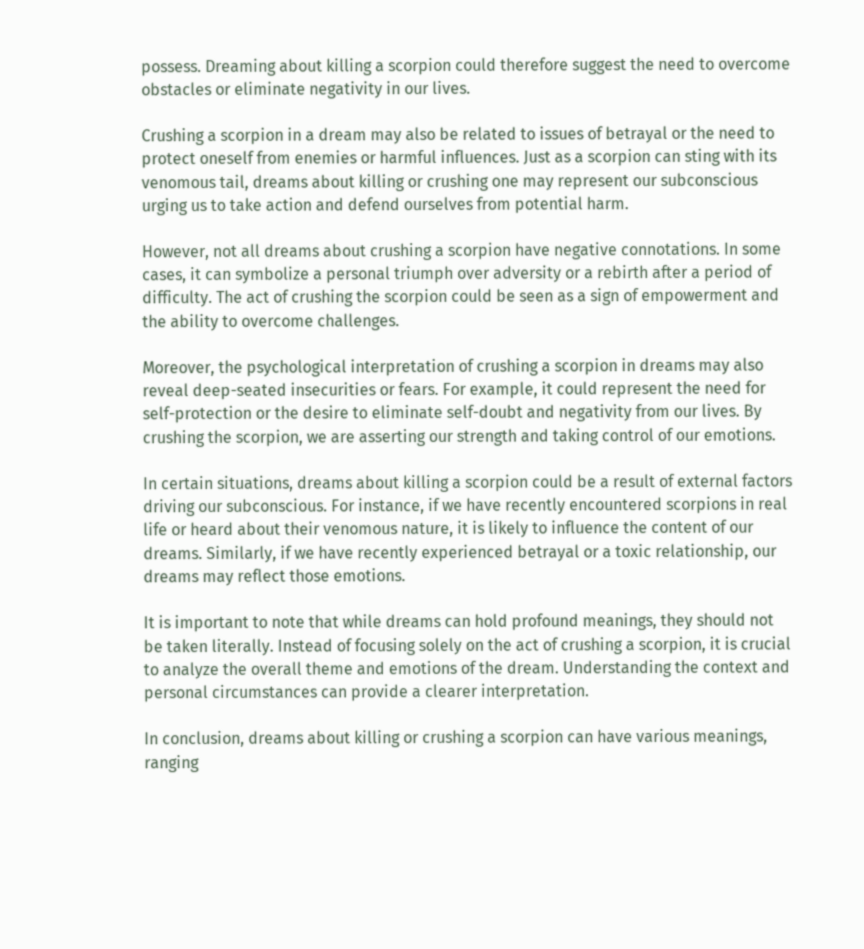possess. Dreaming about killing a scorpion could therefore suggest the need to overcome obstacles or eliminate negativity in our lives.

Crushing a scorpion in a dream may also be related to issues of betrayal or the need to protect oneself from enemies or harmful influences. Just as a scorpion can sting with its venomous tail, dreams about killing or crushing one may represent our subconscious urging us to take action and defend ourselves from potential harm.

However, not all dreams about crushing a scorpion have negative connotations. In some cases, it can symbolize a personal triumph over adversity or a rebirth after a period of difficulty. The act of crushing the scorpion could be seen as a sign of empowerment and the ability to overcome challenges.

Moreover, the psychological interpretation of crushing a scorpion in dreams may also reveal deep-seated insecurities or fears. For example, it could represent the need for self-protection or the desire to eliminate self-doubt and negativity from our lives. By crushing the scorpion, we are asserting our strength and taking control of our emotions.

In certain situations, dreams about killing a scorpion could be a result of external factors driving our subconscious. For instance, if we have recently encountered scorpions in real life or heard about their venomous nature, it is likely to influence the content of our dreams. Similarly, if we have recently experienced betrayal or a toxic relationship, our dreams may reflect those emotions.

It is important to note that while dreams can hold profound meanings, they should not be taken literally. Instead of focusing solely on the act of crushing a scorpion, it is crucial to analyze the overall theme and emotions of the dream. Understanding the context and personal circumstances can provide a clearer interpretation.

In conclusion, dreams about killing or crushing a scorpion can have various meanings, ranging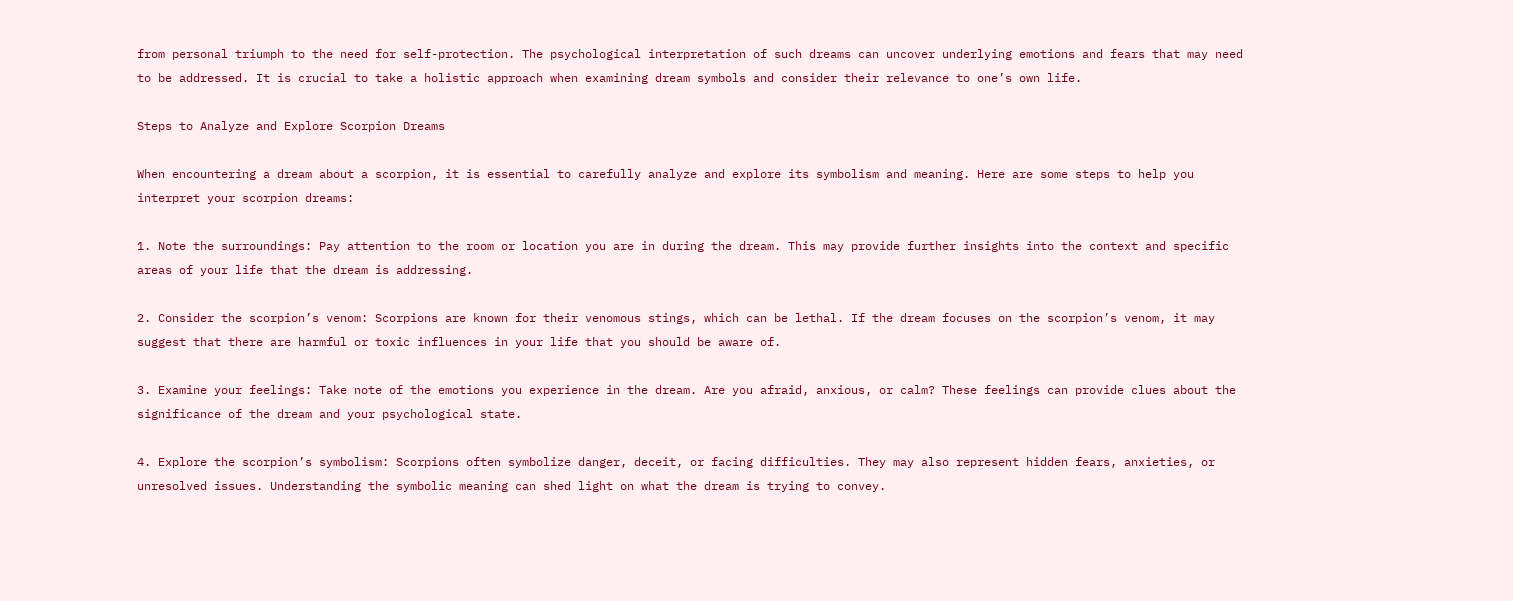from personal triumph to the need for self-protection. The psychological interpretation of such dreams can uncover underlying emotions and fears that may need to be addressed. It is crucial to take a holistic approach when examining dream symbols and consider their relevance to one’s own life.

Steps to Analyze and Explore Scorpion Dreams

When encountering a dream about a scorpion, it is essential to carefully analyze and explore its symbolism and meaning. Here are some steps to help you interpret your scorpion dreams:

1. Note the surroundings: Pay attention to the room or location you are in during the dream. This may provide further insights into the context and specific areas of your life that the dream is addressing.

2. Consider the scorpion’s venom: Scorpions are known for their venomous stings, which can be lethal. If the dream focuses on the scorpion’s venom, it may suggest that there are harmful or toxic influences in your life that you should be aware of.

3. Examine your feelings: Take note of the emotions you experience in the dream. Are you afraid, anxious, or calm? These feelings can provide clues about the significance of the dream and your psychological state.

4. Explore the scorpion’s symbolism: Scorpions often symbolize danger, deceit, or facing difficulties. They may also represent hidden fears, anxieties, or unresolved issues. Understanding the symbolic meaning can shed light on what the dream is trying to convey.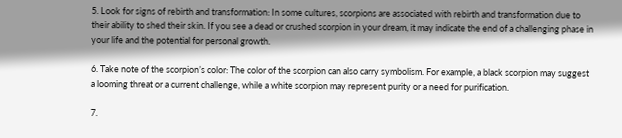5. Look for signs of rebirth and transformation: In some cultures, scorpions are associated with rebirth and transformation due to their ability to shed their skin. If you see a dead or crushed scorpion in your dream, it may indicate the end of a challenging phase in your life and the potential for personal growth.

6. Take note of the scorpion’s color: The color of the scorpion can also carry symbolism. For example, a black scorpion may suggest a looming threat or a current challenge, while a white scorpion may represent purity or a need for purification.

7.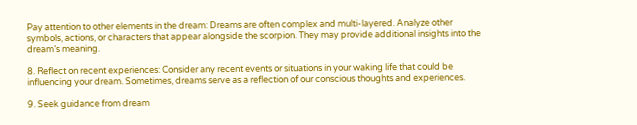Pay attention to other elements in the dream: Dreams are often complex and multi-layered. Analyze other symbols, actions, or characters that appear alongside the scorpion. They may provide additional insights into the dream’s meaning.

8. Reflect on recent experiences: Consider any recent events or situations in your waking life that could be influencing your dream. Sometimes, dreams serve as a reflection of our conscious thoughts and experiences.

9. Seek guidance from dream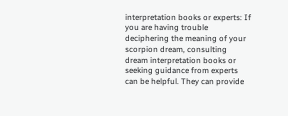interpretation books or experts: If you are having trouble deciphering the meaning of your scorpion dream, consulting dream interpretation books or seeking guidance from experts can be helpful. They can provide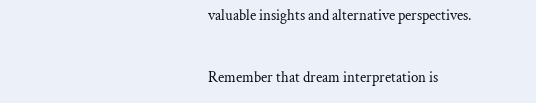valuable insights and alternative perspectives.

Remember that dream interpretation is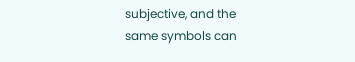subjective, and the same symbols can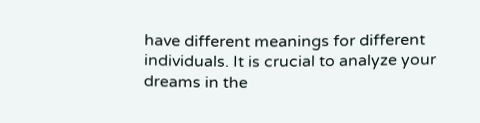have different meanings for different individuals. It is crucial to analyze your dreams in the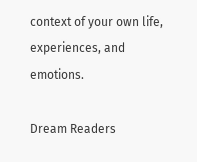context of your own life, experiences, and emotions.

Dream Readers